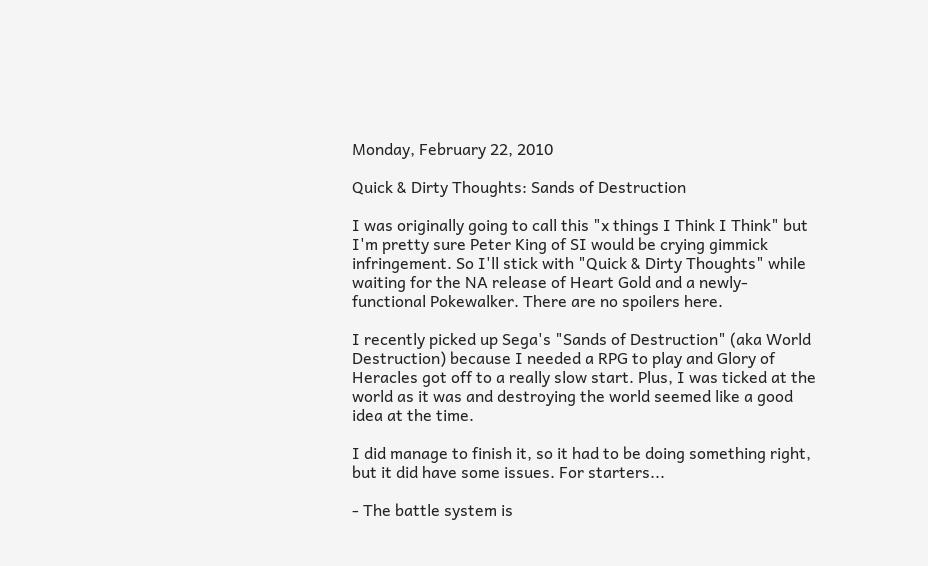Monday, February 22, 2010

Quick & Dirty Thoughts: Sands of Destruction

I was originally going to call this "x things I Think I Think" but I'm pretty sure Peter King of SI would be crying gimmick infringement. So I'll stick with "Quick & Dirty Thoughts" while waiting for the NA release of Heart Gold and a newly-functional Pokewalker. There are no spoilers here.

I recently picked up Sega's "Sands of Destruction" (aka World Destruction) because I needed a RPG to play and Glory of Heracles got off to a really slow start. Plus, I was ticked at the world as it was and destroying the world seemed like a good idea at the time.

I did manage to finish it, so it had to be doing something right, but it did have some issues. For starters...

- The battle system is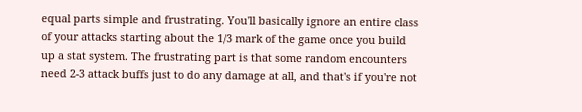equal parts simple and frustrating. You'll basically ignore an entire class of your attacks starting about the 1/3 mark of the game once you build up a stat system. The frustrating part is that some random encounters need 2-3 attack buffs just to do any damage at all, and that's if you're not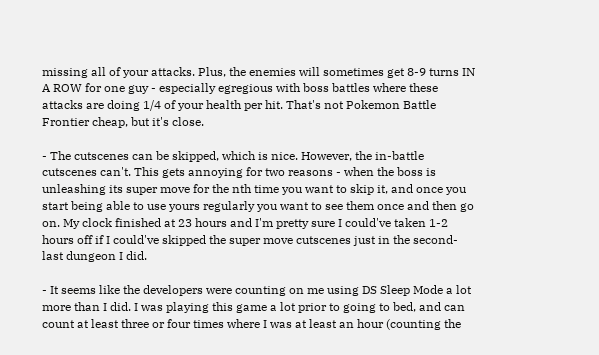missing all of your attacks. Plus, the enemies will sometimes get 8-9 turns IN A ROW for one guy - especially egregious with boss battles where these attacks are doing 1/4 of your health per hit. That's not Pokemon Battle Frontier cheap, but it's close.

- The cutscenes can be skipped, which is nice. However, the in-battle cutscenes can't. This gets annoying for two reasons - when the boss is unleashing its super move for the nth time you want to skip it, and once you start being able to use yours regularly you want to see them once and then go on. My clock finished at 23 hours and I'm pretty sure I could've taken 1-2 hours off if I could've skipped the super move cutscenes just in the second-last dungeon I did.

- It seems like the developers were counting on me using DS Sleep Mode a lot more than I did. I was playing this game a lot prior to going to bed, and can count at least three or four times where I was at least an hour (counting the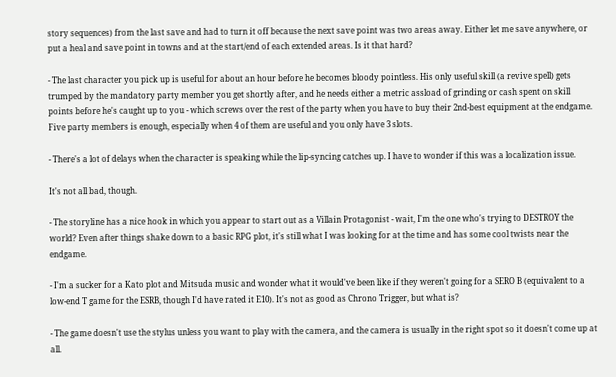story sequences) from the last save and had to turn it off because the next save point was two areas away. Either let me save anywhere, or put a heal and save point in towns and at the start/end of each extended areas. Is it that hard?

- The last character you pick up is useful for about an hour before he becomes bloody pointless. His only useful skill (a revive spell) gets trumped by the mandatory party member you get shortly after, and he needs either a metric assload of grinding or cash spent on skill points before he's caught up to you - which screws over the rest of the party when you have to buy their 2nd-best equipment at the endgame. Five party members is enough, especially when 4 of them are useful and you only have 3 slots.

- There's a lot of delays when the character is speaking while the lip-syncing catches up. I have to wonder if this was a localization issue.

It's not all bad, though.

- The storyline has a nice hook in which you appear to start out as a Villain Protagonist - wait, I'm the one who's trying to DESTROY the world? Even after things shake down to a basic RPG plot, it's still what I was looking for at the time and has some cool twists near the endgame.

- I'm a sucker for a Kato plot and Mitsuda music and wonder what it would've been like if they weren't going for a SERO B (equivalent to a low-end T game for the ESRB, though I'd have rated it E10). It's not as good as Chrono Trigger, but what is?

- The game doesn't use the stylus unless you want to play with the camera, and the camera is usually in the right spot so it doesn't come up at all.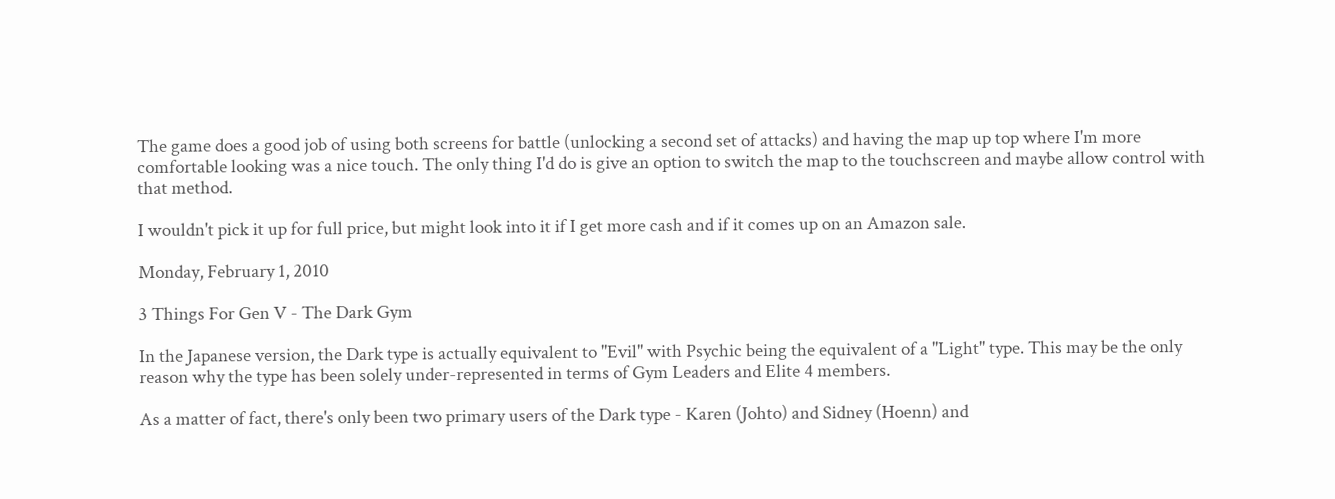The game does a good job of using both screens for battle (unlocking a second set of attacks) and having the map up top where I'm more comfortable looking was a nice touch. The only thing I'd do is give an option to switch the map to the touchscreen and maybe allow control with that method.

I wouldn't pick it up for full price, but might look into it if I get more cash and if it comes up on an Amazon sale.

Monday, February 1, 2010

3 Things For Gen V - The Dark Gym

In the Japanese version, the Dark type is actually equivalent to "Evil" with Psychic being the equivalent of a "Light" type. This may be the only reason why the type has been solely under-represented in terms of Gym Leaders and Elite 4 members.

As a matter of fact, there's only been two primary users of the Dark type - Karen (Johto) and Sidney (Hoenn) and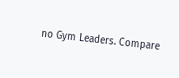no Gym Leaders. Compare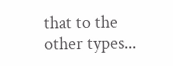that to the other types...